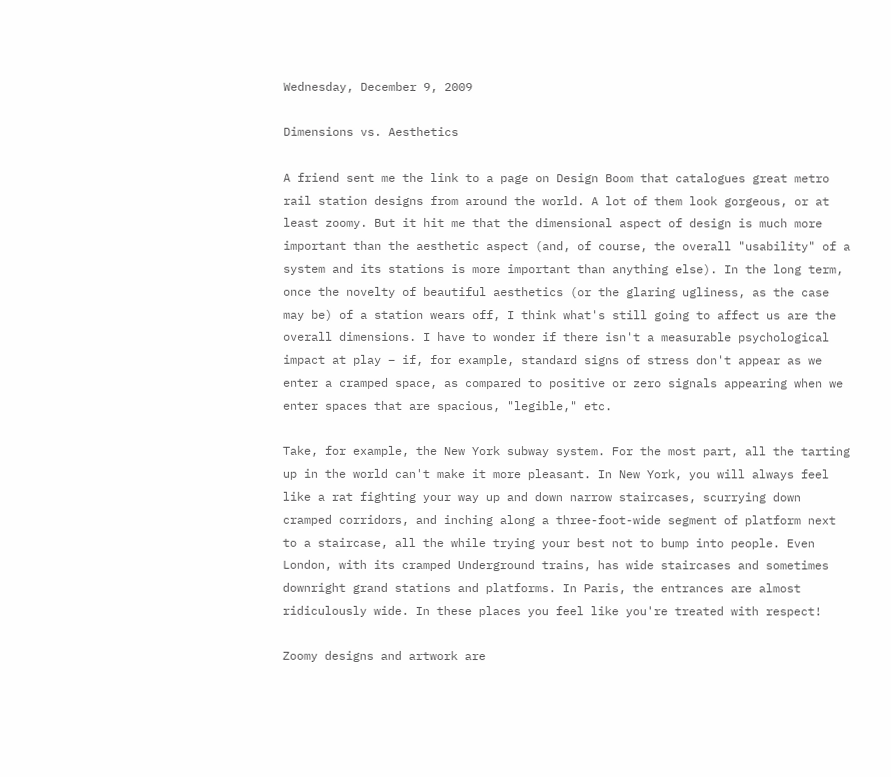Wednesday, December 9, 2009

Dimensions vs. Aesthetics

A friend sent me the link to a page on Design Boom that catalogues great metro rail station designs from around the world. A lot of them look gorgeous, or at least zoomy. But it hit me that the dimensional aspect of design is much more important than the aesthetic aspect (and, of course, the overall "usability" of a system and its stations is more important than anything else). In the long term, once the novelty of beautiful aesthetics (or the glaring ugliness, as the case may be) of a station wears off, I think what's still going to affect us are the overall dimensions. I have to wonder if there isn't a measurable psychological impact at play – if, for example, standard signs of stress don't appear as we enter a cramped space, as compared to positive or zero signals appearing when we enter spaces that are spacious, "legible," etc.

Take, for example, the New York subway system. For the most part, all the tarting up in the world can't make it more pleasant. In New York, you will always feel like a rat fighting your way up and down narrow staircases, scurrying down cramped corridors, and inching along a three-foot-wide segment of platform next to a staircase, all the while trying your best not to bump into people. Even London, with its cramped Underground trains, has wide staircases and sometimes downright grand stations and platforms. In Paris, the entrances are almost ridiculously wide. In these places you feel like you're treated with respect!

Zoomy designs and artwork are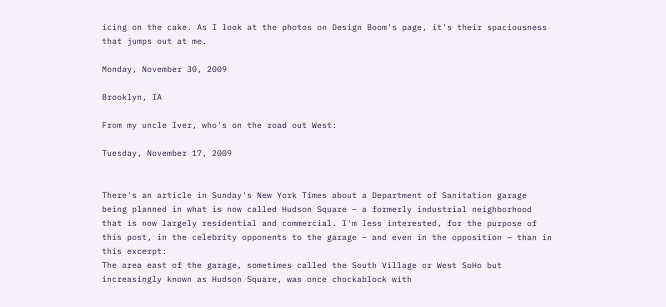icing on the cake. As I look at the photos on Design Boom's page, it's their spaciousness that jumps out at me.

Monday, November 30, 2009

Brooklyn, IA

From my uncle Iver, who's on the road out West:

Tuesday, November 17, 2009


There's an article in Sunday's New York Times about a Department of Sanitation garage being planned in what is now called Hudson Square – a formerly industrial neighborhood that is now largely residential and commercial. I'm less interested, for the purpose of this post, in the celebrity opponents to the garage – and even in the opposition – than in this excerpt:
The area east of the garage, sometimes called the South Village or West SoHo but increasingly known as Hudson Square, was once chockablock with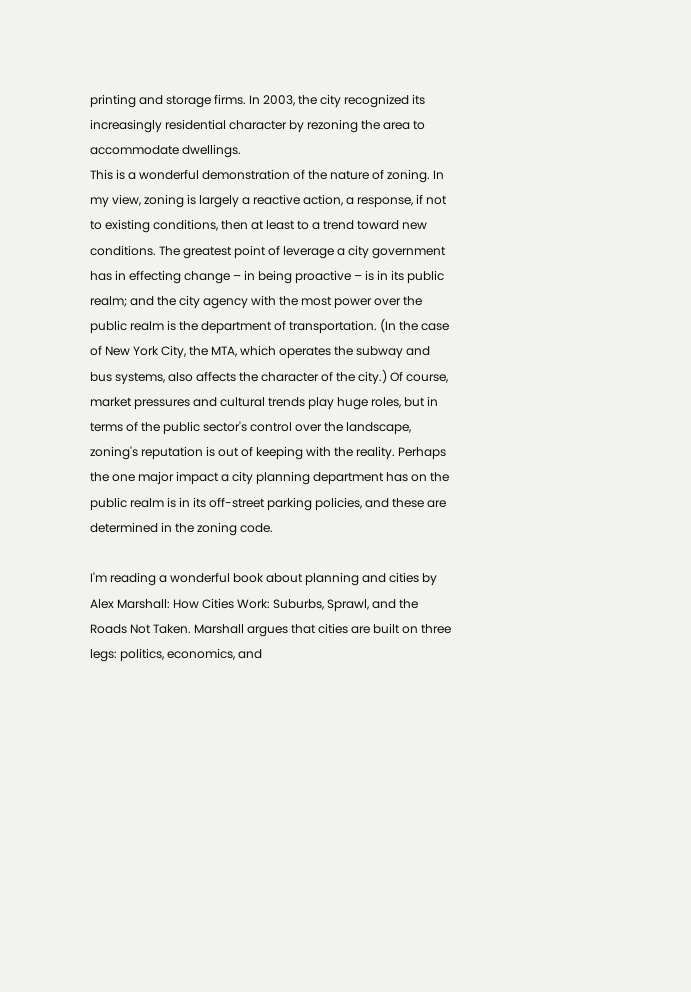printing and storage firms. In 2003, the city recognized its increasingly residential character by rezoning the area to accommodate dwellings.
This is a wonderful demonstration of the nature of zoning. In my view, zoning is largely a reactive action, a response, if not to existing conditions, then at least to a trend toward new conditions. The greatest point of leverage a city government has in effecting change – in being proactive – is in its public realm; and the city agency with the most power over the public realm is the department of transportation. (In the case of New York City, the MTA, which operates the subway and bus systems, also affects the character of the city.) Of course, market pressures and cultural trends play huge roles, but in terms of the public sector's control over the landscape, zoning's reputation is out of keeping with the reality. Perhaps the one major impact a city planning department has on the public realm is in its off-street parking policies, and these are determined in the zoning code.

I'm reading a wonderful book about planning and cities by Alex Marshall: How Cities Work: Suburbs, Sprawl, and the Roads Not Taken. Marshall argues that cities are built on three legs: politics, economics, and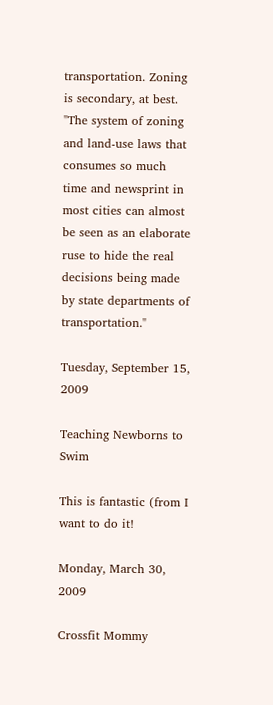transportation. Zoning is secondary, at best. "The system of zoning and land-use laws that consumes so much time and newsprint in most cities can almost be seen as an elaborate ruse to hide the real decisions being made by state departments of transportation."

Tuesday, September 15, 2009

Teaching Newborns to Swim

This is fantastic (from I want to do it!

Monday, March 30, 2009

Crossfit Mommy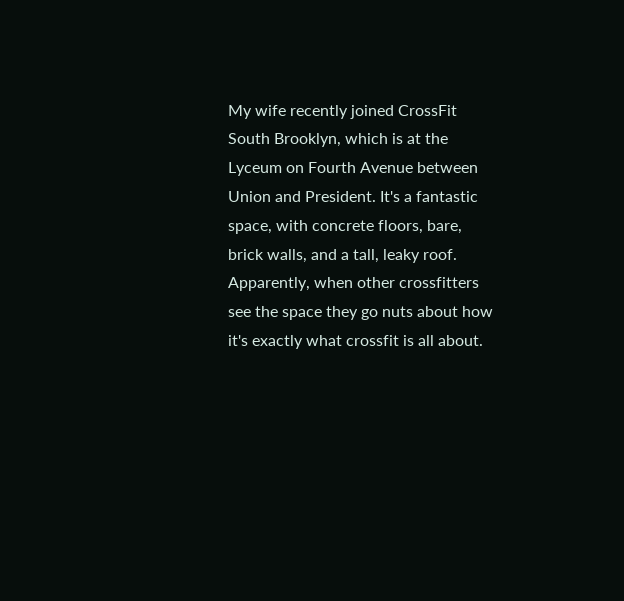My wife recently joined CrossFit South Brooklyn, which is at the Lyceum on Fourth Avenue between Union and President. It's a fantastic space, with concrete floors, bare, brick walls, and a tall, leaky roof. Apparently, when other crossfitters see the space they go nuts about how it's exactly what crossfit is all about.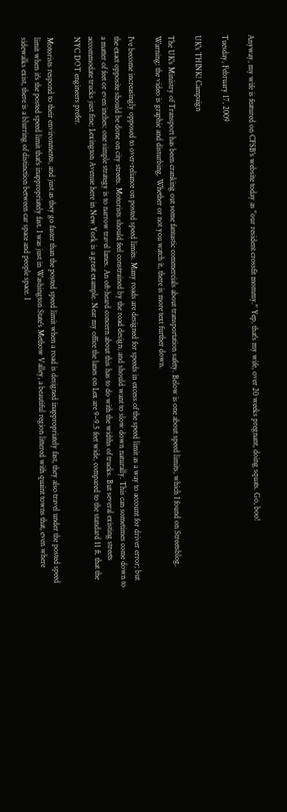Anyway, my wife is featured on CFSB's website today as "our resident crossfit mommy." Yep, that's my wife, over 20 weeks pregnant, doing squats. Go, boo!

Tuesday, February 17, 2009

UK's THINK! Campaign

The UK's Ministry of Transport has been cranking out some fantastic commercials about transportation safety. Below is one about speed limits, which I found on Streetsblog. Warning: the video is graphic and disturbing. Whether or not you watch it, there is more text further down.

I've become increasingly opposed to over-reliance on posted speed limits. Many roads are designed for speeds in excess of the speed limit as a way to account for driver error; but the exact opposite should be done on city streets. Motorists should feel constrained by the road design, and should want to slow down naturally. This can sometimes come down to a matter of feet or even inches: one simple strategy is to narrow travel lanes. An oft-heard concern about this has to do with the widths of trucks. But several existing streets accommodate trucks just fine; Lexington Avenue here in New York is a great example. Near my office the lanes on Lex are 9–9.5 feet wide, compared to the standard 11 ft. that the NYC DOT engineers prefer.

Motorists respond to their environments, and just as they go faster than the posted speed limit when a road is designed inappropriately fast, they also travel under the posted speed limit when it's the posted speed limit that's inappropriately fast. I was just in Washington State's Methow Valley, a beautiful region littered with quaint towns that, even where sidewalks exist, there is a blurring of distinction between car space and people space. I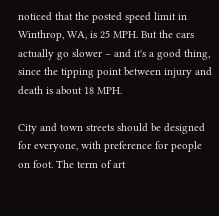noticed that the posted speed limit in Winthrop, WA, is 25 MPH. But the cars actually go slower – and it's a good thing, since the tipping point between injury and death is about 18 MPH.

City and town streets should be designed for everyone, with preference for people on foot. The term of art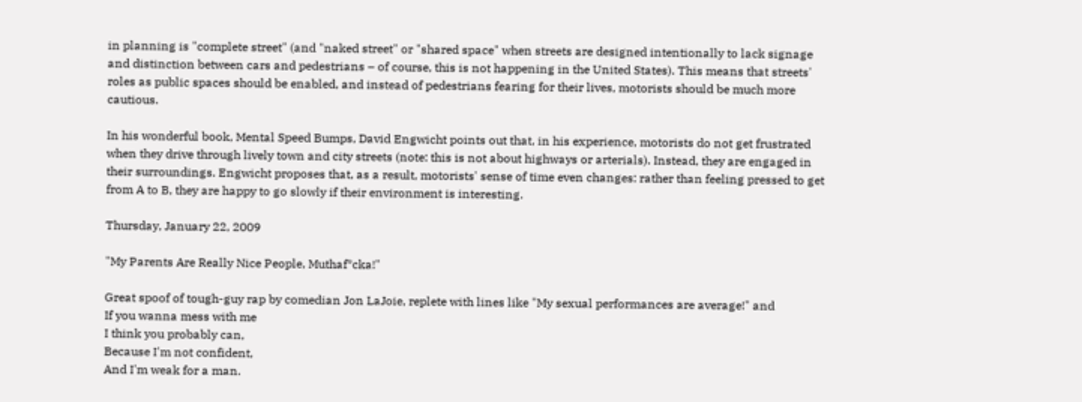in planning is "complete street" (and "naked street" or "shared space" when streets are designed intentionally to lack signage and distinction between cars and pedestrians – of course, this is not happening in the United States). This means that streets' roles as public spaces should be enabled, and instead of pedestrians fearing for their lives, motorists should be much more cautious.

In his wonderful book, Mental Speed Bumps, David Engwicht points out that, in his experience, motorists do not get frustrated when they drive through lively town and city streets (note: this is not about highways or arterials). Instead, they are engaged in their surroundings. Engwicht proposes that, as a result, motorists' sense of time even changes: rather than feeling pressed to get from A to B, they are happy to go slowly if their environment is interesting.

Thursday, January 22, 2009

"My Parents Are Really Nice People, Muthaf*cka!"

Great spoof of tough-guy rap by comedian Jon LaJoie, replete with lines like "My sexual performances are average!" and
If you wanna mess with me
I think you probably can,
Because I'm not confident,
And I'm weak for a man.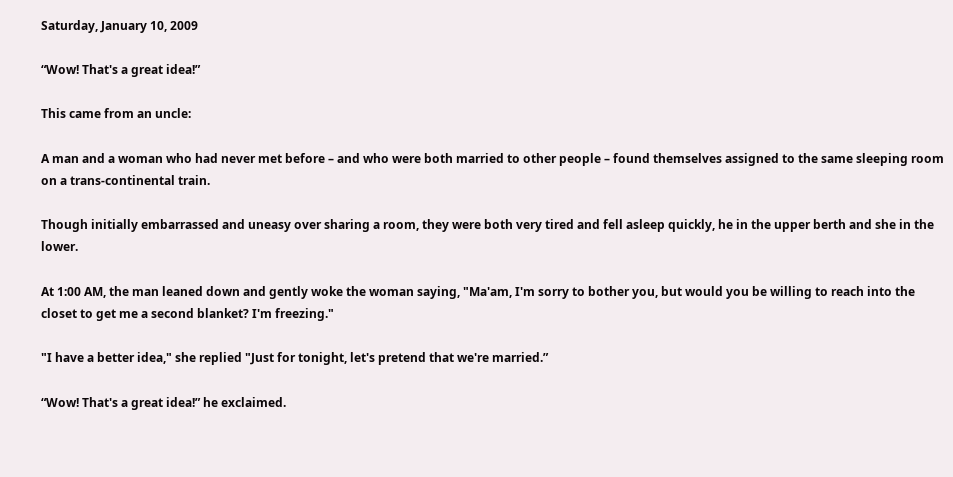Saturday, January 10, 2009

“Wow! That's a great idea!”

This came from an uncle:

A man and a woman who had never met before – and who were both married to other people – found themselves assigned to the same sleeping room on a trans-continental train.

Though initially embarrassed and uneasy over sharing a room, they were both very tired and fell asleep quickly, he in the upper berth and she in the lower.

At 1:00 AM, the man leaned down and gently woke the woman saying, "Ma'am, I'm sorry to bother you, but would you be willing to reach into the closet to get me a second blanket? I'm freezing."

"I have a better idea," she replied "Just for tonight, let's pretend that we're married.”

“Wow! That's a great idea!” he exclaimed.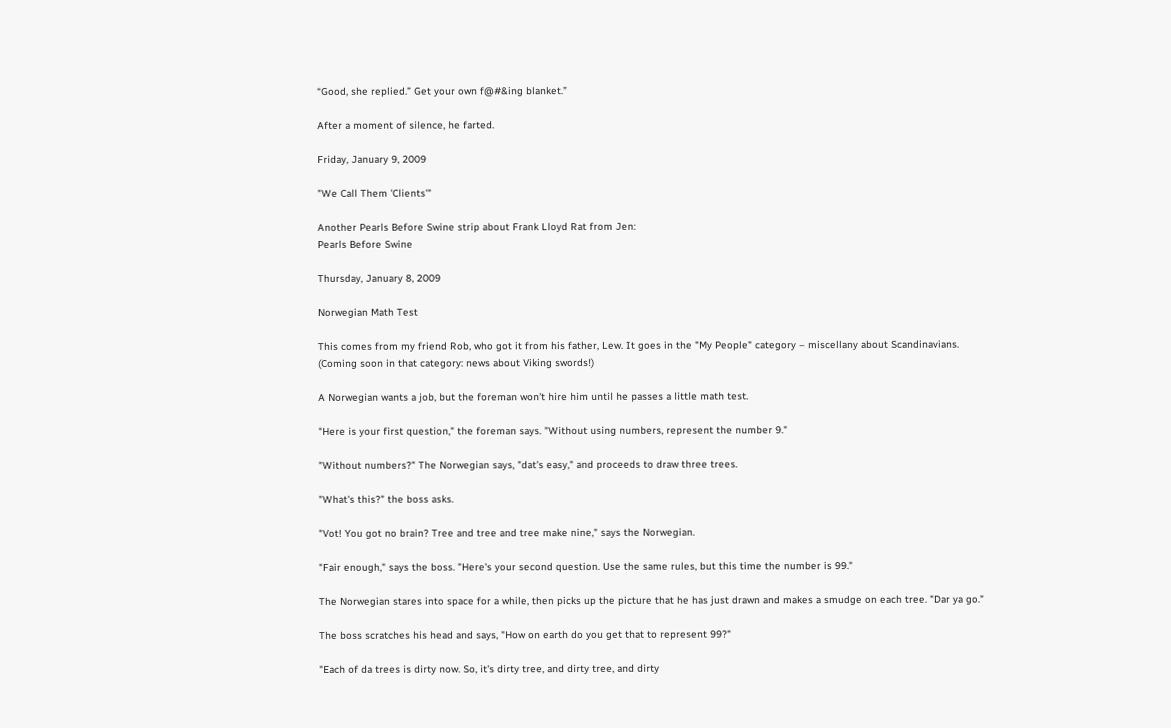“Good, she replied.” Get your own f@#&ing blanket.”

After a moment of silence, he farted.

Friday, January 9, 2009

"We Call Them 'Clients'"

Another Pearls Before Swine strip about Frank Lloyd Rat from Jen:
Pearls Before Swine

Thursday, January 8, 2009

Norwegian Math Test

This comes from my friend Rob, who got it from his father, Lew. It goes in the "My People" category – miscellany about Scandinavians. (Coming soon in that category: news about Viking swords!)

A Norwegian wants a job, but the foreman won't hire him until he passes a little math test.

"Here is your first question," the foreman says. "Without using numbers, represent the number 9."

"Without numbers?" The Norwegian says, "dat's easy," and proceeds to draw three trees.

"What's this?" the boss asks.

"Vot! You got no brain? Tree and tree and tree make nine," says the Norwegian.

"Fair enough," says the boss. "Here's your second question. Use the same rules, but this time the number is 99."

The Norwegian stares into space for a while, then picks up the picture that he has just drawn and makes a smudge on each tree. "Dar ya go."

The boss scratches his head and says, "How on earth do you get that to represent 99?"

"Each of da trees is dirty now. So, it's dirty tree, and dirty tree, and dirty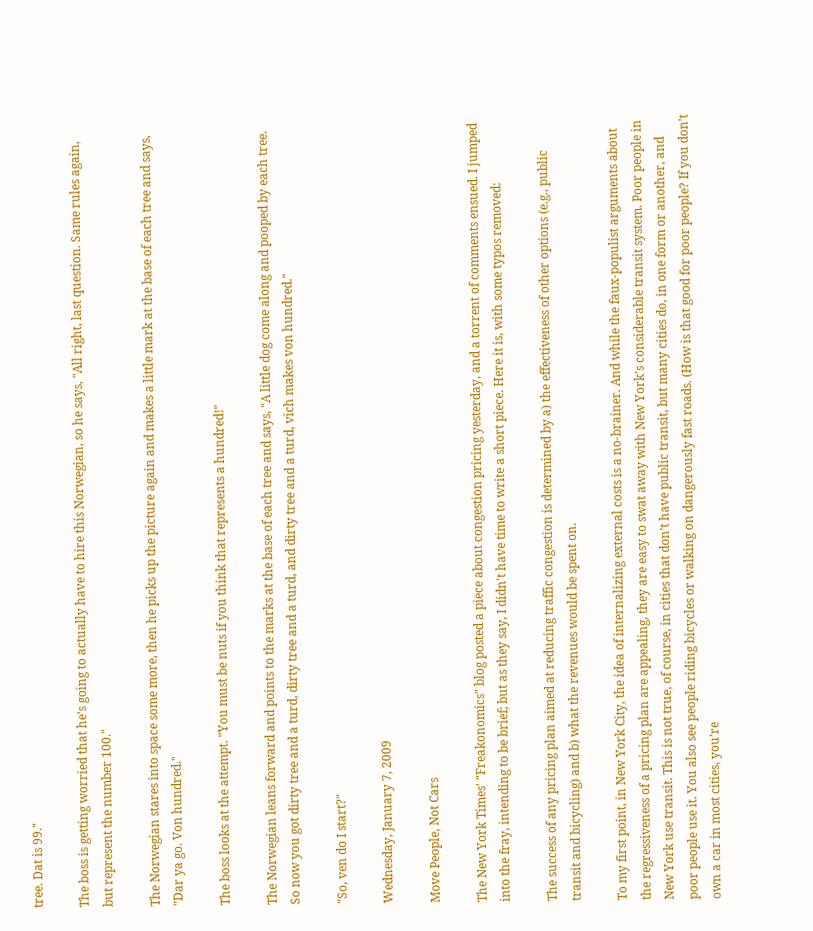tree. Dat is 99."

The boss is getting worried that he's going to actually have to hire this Norwegian, so he says, "All right, last question. Same rules again, but represent the number 100."

The Norwegian stares into space some more, then he picks up the picture again and makes a little mark at the base of each tree and says, "Dar ya go. Von hundred."

The boss looks at the attempt. "You must be nuts if you think that represents a hundred!"

The Norwegian leans forward and points to the marks at the base of each tree and says, "A little dog come along and pooped by each tree. So now you got dirty tree and a turd, dirty tree and a turd, and dirty tree and a turd, vich makes von hundred."

"So, ven do I start?"

Wednesday, January 7, 2009

Move People, Not Cars

The New York Times' "Freakonomics" blog posted a piece about congestion pricing yesterday, and a torrent of comments ensued. I jumped into the fray, intending to be brief; but as they say, I didn't have time to write a short piece. Here it is, with some typos removed:

The success of any pricing plan aimed at reducing traffic congestion is determined by a) the effectiveness of other options (e.g., public transit and bicycling) and b) what the revenues would be spent on.

To my first point, in New York City, the idea of internalizing external costs is a no-brainer. And while the faux-populist arguments about the regressiveness of a pricing plan are appealing, they are easy to swat away with New York’s considerable transit system. Poor people in New York use transit. This is not true, of course, in cities that don’t have public transit, but many cities do, in one form or another, and poor people use it. You also see people riding bicycles or walking on dangerously fast roads. (How is that good for poor people? If you don’t own a car in most cities, you’re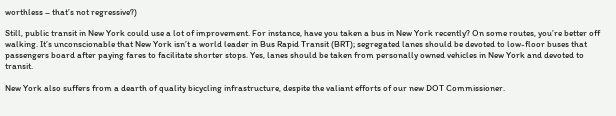worthless – that’s not regressive?)

Still, public transit in New York could use a lot of improvement. For instance, have you taken a bus in New York recently? On some routes, you’re better off walking. It’s unconscionable that New York isn’t a world leader in Bus Rapid Transit (BRT); segregated lanes should be devoted to low-floor buses that passengers board after paying fares to facilitate shorter stops. Yes, lanes should be taken from personally owned vehicles in New York and devoted to transit.

New York also suffers from a dearth of quality bicycling infrastructure, despite the valiant efforts of our new DOT Commissioner.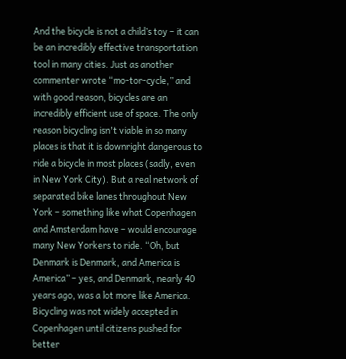And the bicycle is not a child’s toy – it can be an incredibly effective transportation tool in many cities. Just as another commenter wrote “mo-tor-cycle,” and with good reason, bicycles are an incredibly efficient use of space. The only reason bicycling isn't viable in so many places is that it is downright dangerous to ride a bicycle in most places (sadly, even in New York City). But a real network of separated bike lanes throughout New York – something like what Copenhagen and Amsterdam have – would encourage many New Yorkers to ride. “Oh, but Denmark is Denmark, and America is America” – yes, and Denmark, nearly 40 years ago, was a lot more like America. Bicycling was not widely accepted in Copenhagen until citizens pushed for better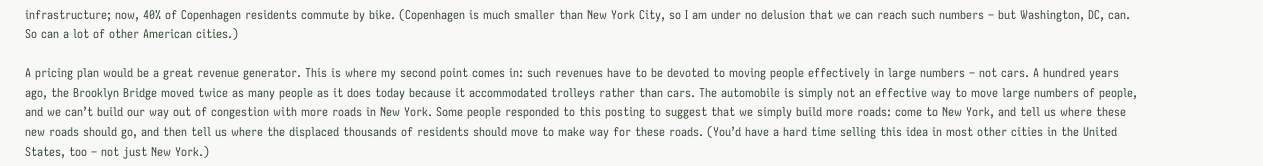infrastructure; now, 40% of Copenhagen residents commute by bike. (Copenhagen is much smaller than New York City, so I am under no delusion that we can reach such numbers – but Washington, DC, can. So can a lot of other American cities.)

A pricing plan would be a great revenue generator. This is where my second point comes in: such revenues have to be devoted to moving people effectively in large numbers – not cars. A hundred years ago, the Brooklyn Bridge moved twice as many people as it does today because it accommodated trolleys rather than cars. The automobile is simply not an effective way to move large numbers of people, and we can’t build our way out of congestion with more roads in New York. Some people responded to this posting to suggest that we simply build more roads: come to New York, and tell us where these new roads should go, and then tell us where the displaced thousands of residents should move to make way for these roads. (You’d have a hard time selling this idea in most other cities in the United States, too – not just New York.)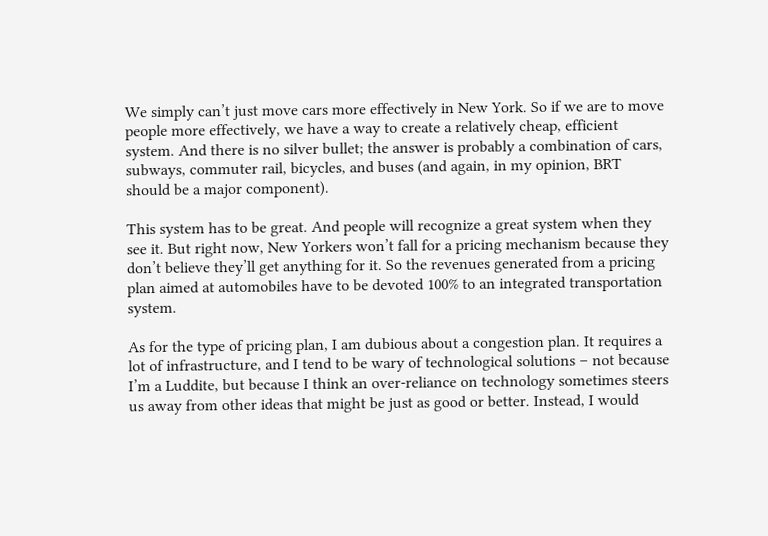We simply can’t just move cars more effectively in New York. So if we are to move people more effectively, we have a way to create a relatively cheap, efficient system. And there is no silver bullet; the answer is probably a combination of cars, subways, commuter rail, bicycles, and buses (and again, in my opinion, BRT should be a major component).

This system has to be great. And people will recognize a great system when they see it. But right now, New Yorkers won’t fall for a pricing mechanism because they don’t believe they’ll get anything for it. So the revenues generated from a pricing plan aimed at automobiles have to be devoted 100% to an integrated transportation system.

As for the type of pricing plan, I am dubious about a congestion plan. It requires a lot of infrastructure, and I tend to be wary of technological solutions – not because I’m a Luddite, but because I think an over-reliance on technology sometimes steers us away from other ideas that might be just as good or better. Instead, I would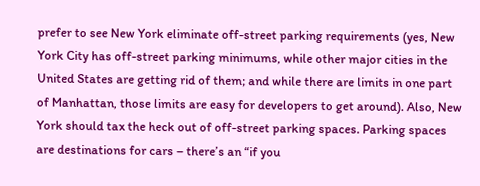prefer to see New York eliminate off-street parking requirements (yes, New York City has off-street parking minimums, while other major cities in the United States are getting rid of them; and while there are limits in one part of Manhattan, those limits are easy for developers to get around). Also, New York should tax the heck out of off-street parking spaces. Parking spaces are destinations for cars – there’s an “if you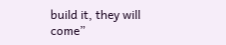build it, they will come”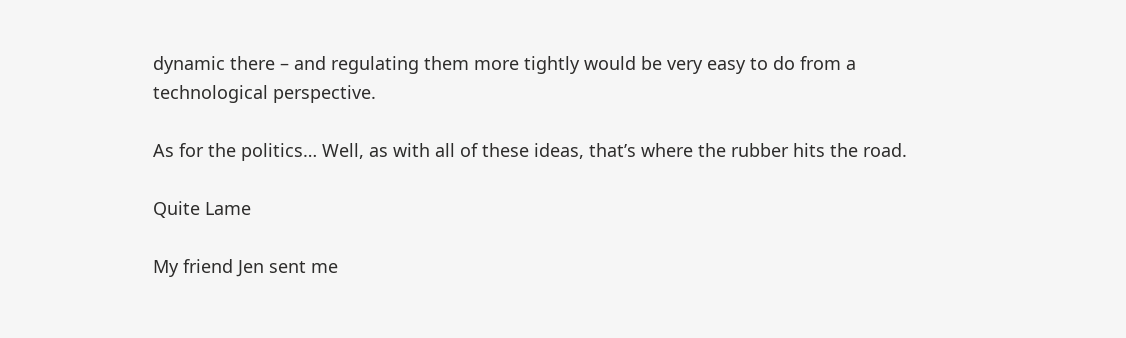dynamic there – and regulating them more tightly would be very easy to do from a technological perspective.

As for the politics… Well, as with all of these ideas, that’s where the rubber hits the road.

Quite Lame

My friend Jen sent me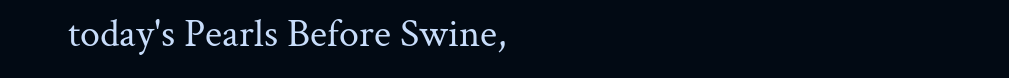today's Pearls Before Swine,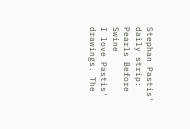Stephan Pastis' daily strip:
Pearls Before Swine
I love Pastis' drawings. The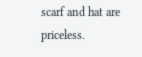scarf and hat are priceless.